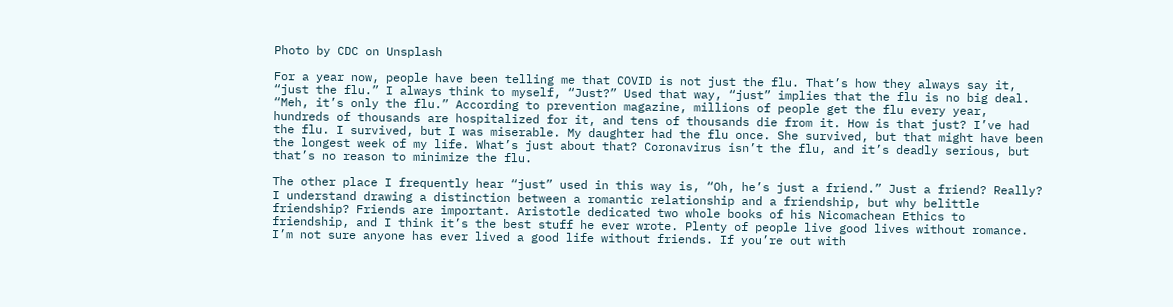Photo by CDC on Unsplash

For a year now, people have been telling me that COVID is not just the flu. That’s how they always say it, “just the flu.” I always think to myself, “Just?” Used that way, “just” implies that the flu is no big deal. “Meh, it’s only the flu.” According to prevention magazine, millions of people get the flu every year, hundreds of thousands are hospitalized for it, and tens of thousands die from it. How is that just? I’ve had the flu. I survived, but I was miserable. My daughter had the flu once. She survived, but that might have been the longest week of my life. What’s just about that? Coronavirus isn’t the flu, and it’s deadly serious, but that’s no reason to minimize the flu.

The other place I frequently hear “just” used in this way is, “Oh, he’s just a friend.” Just a friend? Really? I understand drawing a distinction between a romantic relationship and a friendship, but why belittle friendship? Friends are important. Aristotle dedicated two whole books of his Nicomachean Ethics to friendship, and I think it’s the best stuff he ever wrote. Plenty of people live good lives without romance. I’m not sure anyone has ever lived a good life without friends. If you’re out with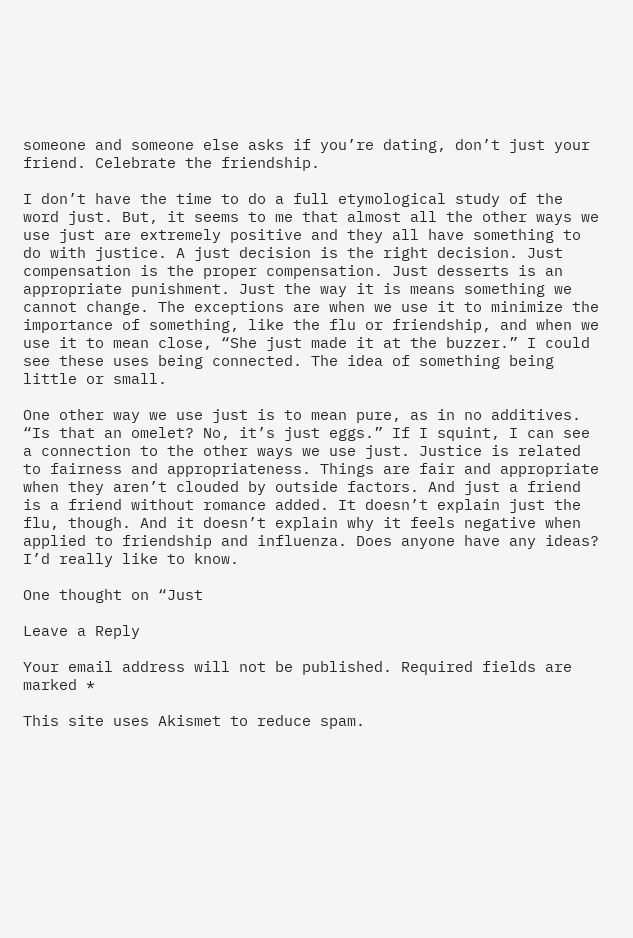someone and someone else asks if you’re dating, don’t just your friend. Celebrate the friendship.

I don’t have the time to do a full etymological study of the word just. But, it seems to me that almost all the other ways we use just are extremely positive and they all have something to do with justice. A just decision is the right decision. Just compensation is the proper compensation. Just desserts is an appropriate punishment. Just the way it is means something we cannot change. The exceptions are when we use it to minimize the importance of something, like the flu or friendship, and when we use it to mean close, “She just made it at the buzzer.” I could see these uses being connected. The idea of something being little or small.

One other way we use just is to mean pure, as in no additives. “Is that an omelet? No, it’s just eggs.” If I squint, I can see a connection to the other ways we use just. Justice is related to fairness and appropriateness. Things are fair and appropriate when they aren’t clouded by outside factors. And just a friend is a friend without romance added. It doesn’t explain just the flu, though. And it doesn’t explain why it feels negative when applied to friendship and influenza. Does anyone have any ideas? I’d really like to know.

One thought on “Just

Leave a Reply

Your email address will not be published. Required fields are marked *

This site uses Akismet to reduce spam.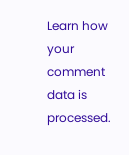Learn how your comment data is processed.